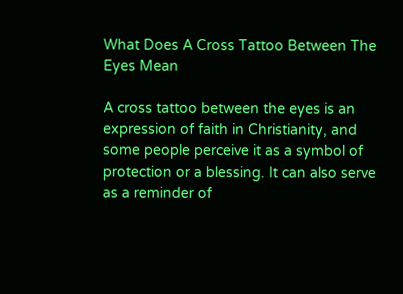What Does A Cross Tattoo Between The Eyes Mean

A cross tattoo between the eyes is an expression of faith in Christianity, and some people perceive it as a symbol of protection or a blessing. It can also serve as a reminder of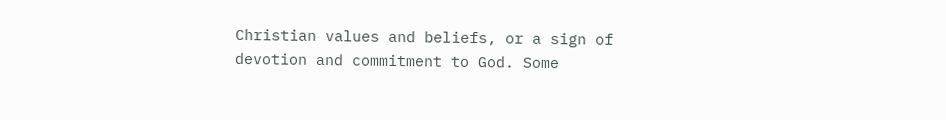Christian values and beliefs, or a sign of devotion and commitment to God. Some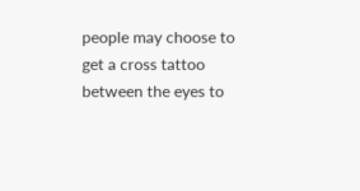people may choose to get a cross tattoo between the eyes to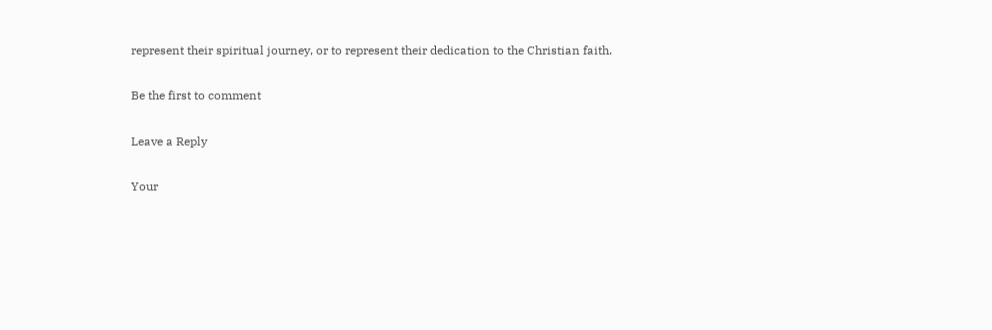represent their spiritual journey, or to represent their dedication to the Christian faith.

Be the first to comment

Leave a Reply

Your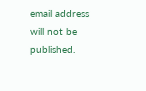email address will not be published.